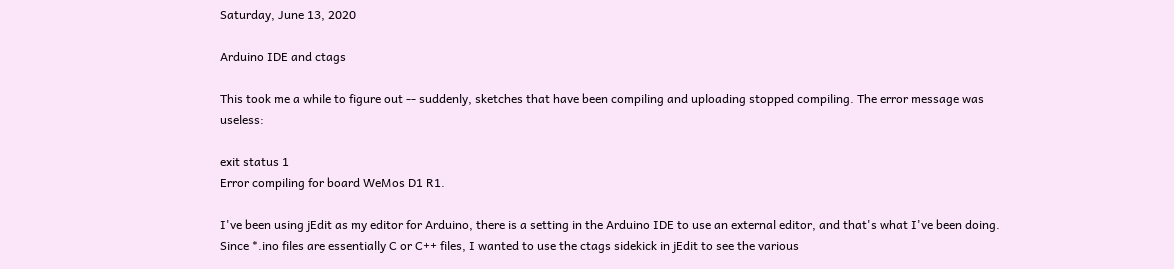Saturday, June 13, 2020

Arduino IDE and ctags

This took me a while to figure out -- suddenly, sketches that have been compiling and uploading stopped compiling. The error message was useless:

exit status 1
Error compiling for board WeMos D1 R1.

I've been using jEdit as my editor for Arduino, there is a setting in the Arduino IDE to use an external editor, and that's what I've been doing. Since *.ino files are essentially C or C++ files, I wanted to use the ctags sidekick in jEdit to see the various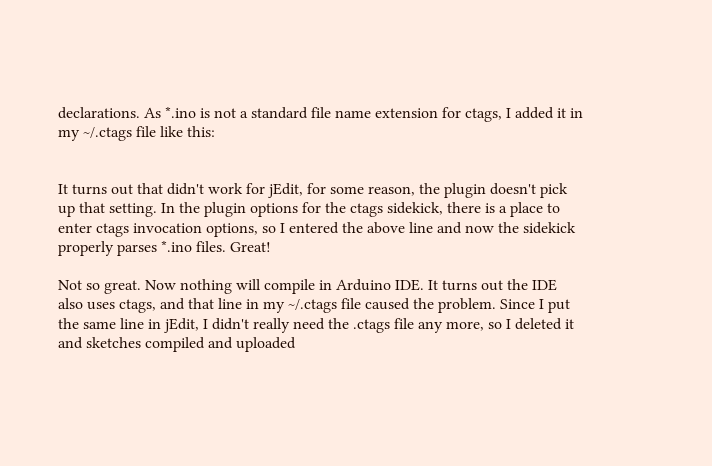declarations. As *.ino is not a standard file name extension for ctags, I added it in my ~/.ctags file like this:


It turns out that didn't work for jEdit, for some reason, the plugin doesn't pick up that setting. In the plugin options for the ctags sidekick, there is a place to enter ctags invocation options, so I entered the above line and now the sidekick properly parses *.ino files. Great!

Not so great. Now nothing will compile in Arduino IDE. It turns out the IDE also uses ctags, and that line in my ~/.ctags file caused the problem. Since I put the same line in jEdit, I didn't really need the .ctags file any more, so I deleted it and sketches compiled and uploaded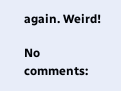again. Weird!

No comments: